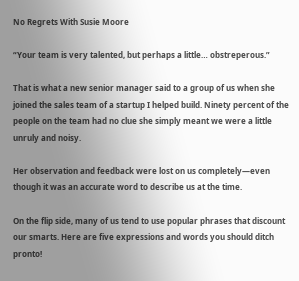No Regrets With Susie Moore

“Your team is very talented, but perhaps a little… obstreperous.”

That is what a new senior manager said to a group of us when she joined the sales team of a startup I helped build. Ninety percent of the people on the team had no clue she simply meant we were a little unruly and noisy.

Her observation and feedback were lost on us completely—even though it was an accurate word to describe us at the time.

On the flip side, many of us tend to use popular phrases that discount our smarts. Here are five expressions and words you should ditch pronto!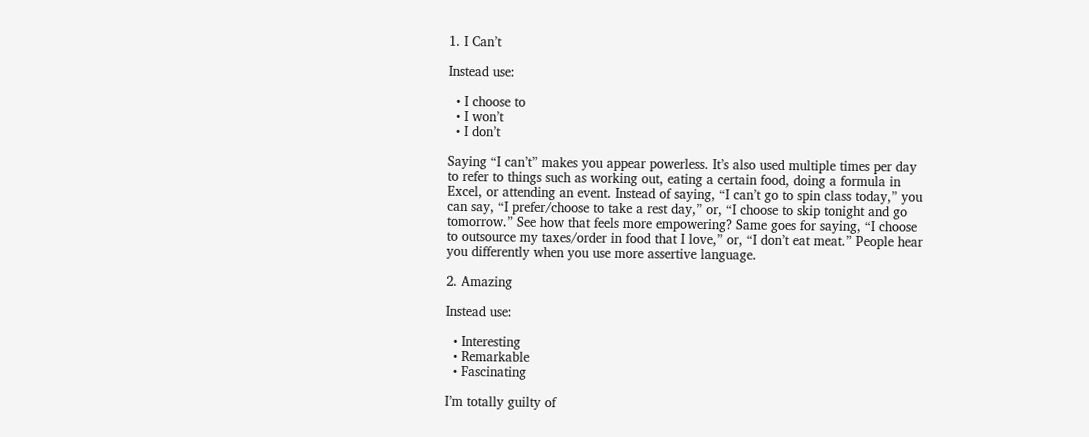1. I Can’t

Instead use:

  • I choose to
  • I won’t
  • I don’t

Saying “I can’t” makes you appear powerless. It’s also used multiple times per day to refer to things such as working out, eating a certain food, doing a formula in Excel, or attending an event. Instead of saying, “I can’t go to spin class today,” you can say, “I prefer/choose to take a rest day,” or, “I choose to skip tonight and go tomorrow.” See how that feels more empowering? Same goes for saying, “I choose to outsource my taxes/order in food that I love,” or, “I don’t eat meat.” People hear you differently when you use more assertive language.

2. Amazing

Instead use:

  • Interesting
  • Remarkable
  • Fascinating

I’m totally guilty of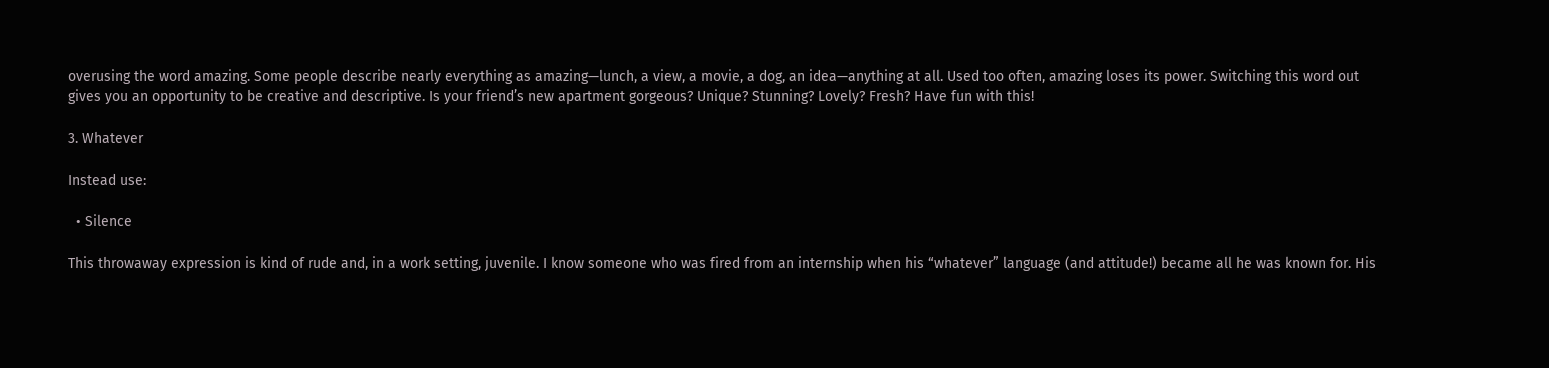overusing the word amazing. Some people describe nearly everything as amazing—lunch, a view, a movie, a dog, an idea—anything at all. Used too often, amazing loses its power. Switching this word out gives you an opportunity to be creative and descriptive. Is your friend’s new apartment gorgeous? Unique? Stunning? Lovely? Fresh? Have fun with this!

3. Whatever

Instead use:

  • Silence

This throwaway expression is kind of rude and, in a work setting, juvenile. I know someone who was fired from an internship when his “whatever” language (and attitude!) became all he was known for. His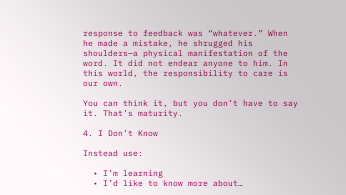response to feedback was “whatever.” When he made a mistake, he shrugged his shoulders—a physical manifestation of the word. It did not endear anyone to him. In this world, the responsibility to care is our own.

You can think it, but you don’t have to say it. That’s maturity.

4. I Don’t Know

Instead use:

  • I’m learning
  • I’d like to know more about…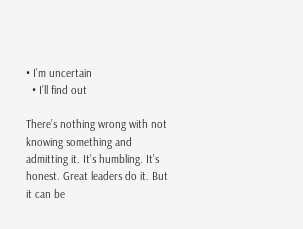• I’m uncertain
  • I’ll find out

There’s nothing wrong with not knowing something and admitting it. It’s humbling. It’s honest. Great leaders do it. But it can be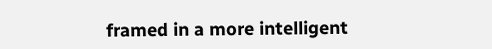framed in a more intelligent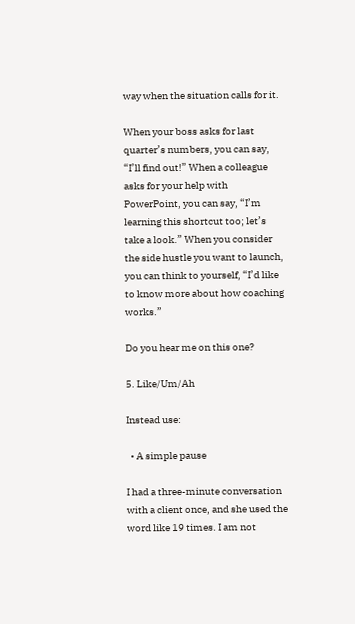way when the situation calls for it.

When your boss asks for last quarter’s numbers, you can say, “I’ll find out!” When a colleague asks for your help with PowerPoint, you can say, “I’m learning this shortcut too; let’s take a look.” When you consider the side hustle you want to launch, you can think to yourself, “I’d like to know more about how coaching works.”

Do you hear me on this one?

5. Like/Um/Ah

Instead use:

  • A simple pause

I had a three-minute conversation with a client once, and she used the word like 19 times. I am not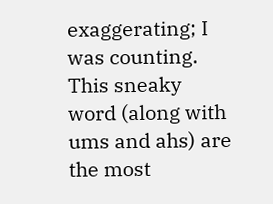exaggerating; I was counting. This sneaky word (along with ums and ahs) are the most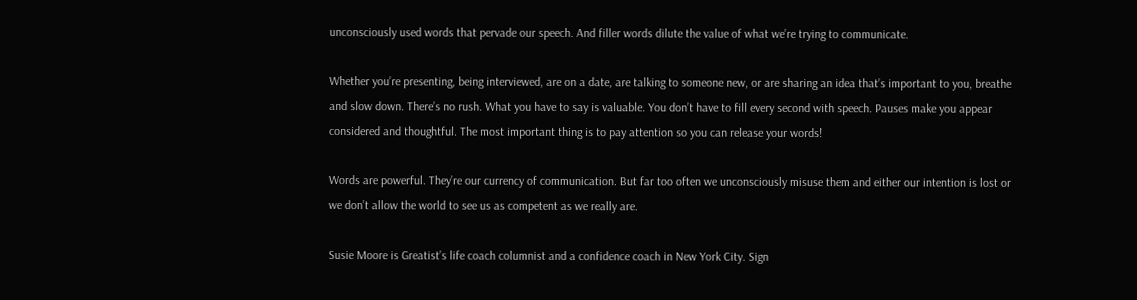unconsciously used words that pervade our speech. And filler words dilute the value of what we’re trying to communicate.

Whether you’re presenting, being interviewed, are on a date, are talking to someone new, or are sharing an idea that’s important to you, breathe and slow down. There’s no rush. What you have to say is valuable. You don’t have to fill every second with speech. Pauses make you appear considered and thoughtful. The most important thing is to pay attention so you can release your words!

Words are powerful. They’re our currency of communication. But far too often we unconsciously misuse them and either our intention is lost or we don’t allow the world to see us as competent as we really are.

Susie Moore is Greatist’s life coach columnist and a confidence coach in New York City. Sign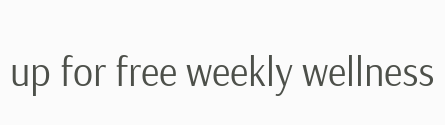up for free weekly wellness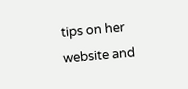tips on her website and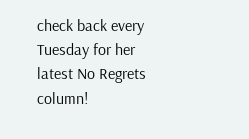check back every Tuesday for her latest No Regrets column!